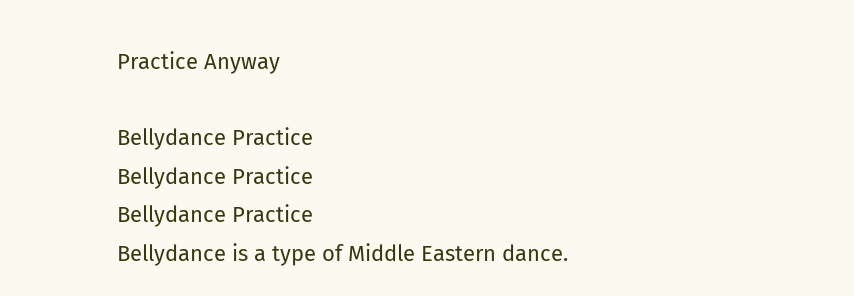Practice Anyway

Bellydance Practice
Bellydance Practice
Bellydance Practice
Bellydance is a type of Middle Eastern dance.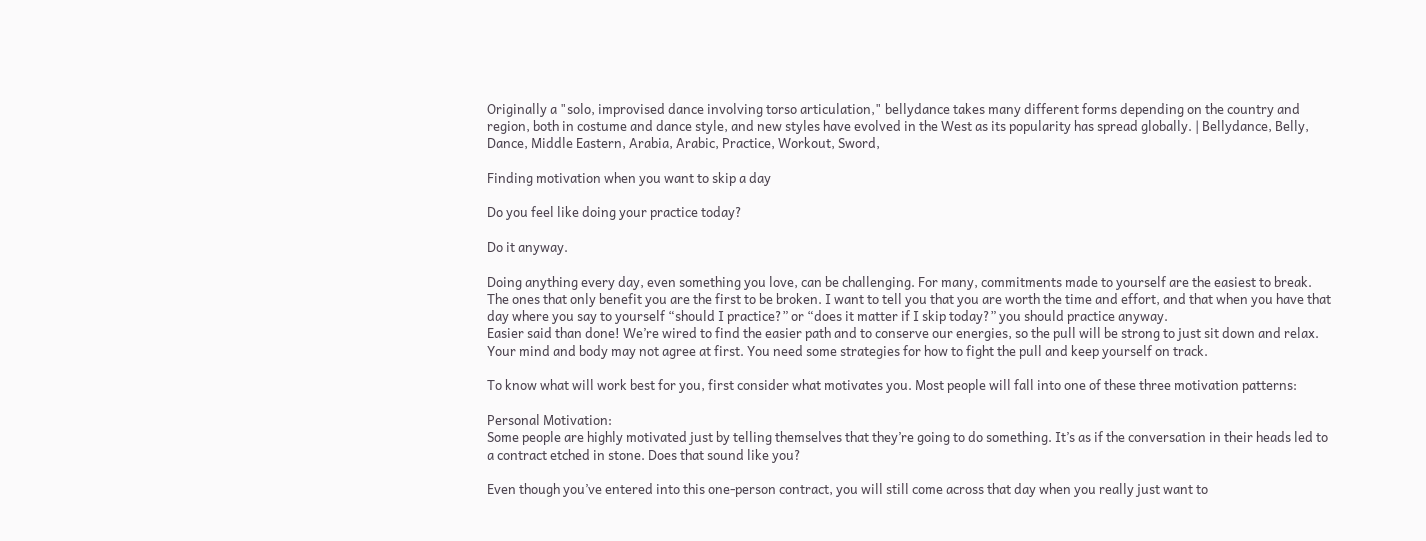Originally a "solo, improvised dance involving torso articulation," bellydance takes many different forms depending on the country and region, both in costume and dance style, and new styles have evolved in the West as its popularity has spread globally. | Bellydance, Belly, Dance, Middle Eastern, Arabia, Arabic, Practice, Workout, Sword,

Finding motivation when you want to skip a day

Do you feel like doing your practice today?

Do it anyway.

Doing anything every day, even something you love, can be challenging. For many, commitments made to yourself are the easiest to break. The ones that only benefit you are the first to be broken. I want to tell you that you are worth the time and effort, and that when you have that day where you say to yourself “should I practice?” or “does it matter if I skip today?” you should practice anyway.
Easier said than done! We’re wired to find the easier path and to conserve our energies, so the pull will be strong to just sit down and relax. Your mind and body may not agree at first. You need some strategies for how to fight the pull and keep yourself on track.

To know what will work best for you, first consider what motivates you. Most people will fall into one of these three motivation patterns:

Personal Motivation:
Some people are highly motivated just by telling themselves that they’re going to do something. It’s as if the conversation in their heads led to a contract etched in stone. Does that sound like you?

Even though you’ve entered into this one-person contract, you will still come across that day when you really just want to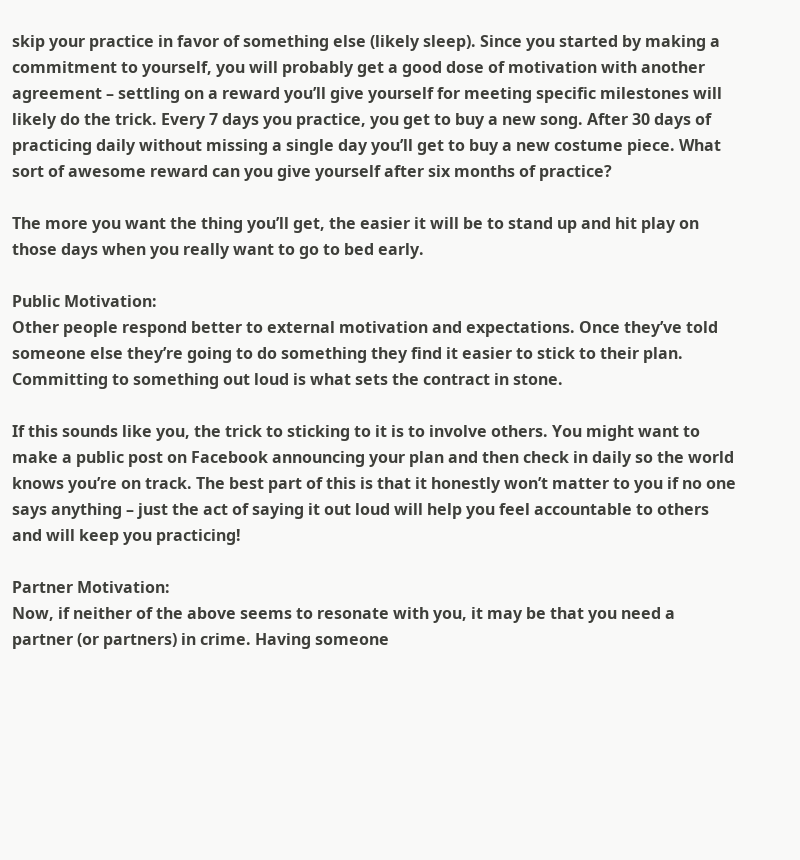skip your practice in favor of something else (likely sleep). Since you started by making a commitment to yourself, you will probably get a good dose of motivation with another agreement – settling on a reward you’ll give yourself for meeting specific milestones will likely do the trick. Every 7 days you practice, you get to buy a new song. After 30 days of practicing daily without missing a single day you’ll get to buy a new costume piece. What sort of awesome reward can you give yourself after six months of practice?

The more you want the thing you’ll get, the easier it will be to stand up and hit play on those days when you really want to go to bed early.

Public Motivation:
Other people respond better to external motivation and expectations. Once they’ve told someone else they’re going to do something they find it easier to stick to their plan. Committing to something out loud is what sets the contract in stone.

If this sounds like you, the trick to sticking to it is to involve others. You might want to make a public post on Facebook announcing your plan and then check in daily so the world knows you’re on track. The best part of this is that it honestly won’t matter to you if no one says anything – just the act of saying it out loud will help you feel accountable to others and will keep you practicing!

Partner Motivation:
Now, if neither of the above seems to resonate with you, it may be that you need a partner (or partners) in crime. Having someone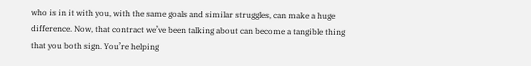who is in it with you, with the same goals and similar struggles, can make a huge difference. Now, that contract we’ve been talking about can become a tangible thing that you both sign. You’re helping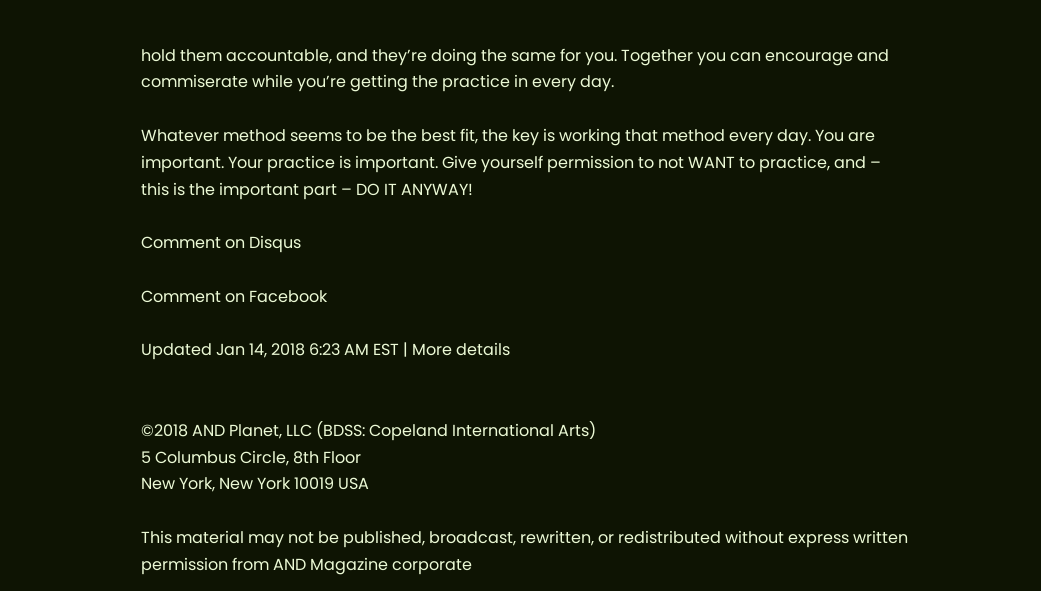hold them accountable, and they’re doing the same for you. Together you can encourage and commiserate while you’re getting the practice in every day.

Whatever method seems to be the best fit, the key is working that method every day. You are important. Your practice is important. Give yourself permission to not WANT to practice, and – this is the important part – DO IT ANYWAY!

Comment on Disqus

Comment on Facebook

Updated Jan 14, 2018 6:23 AM EST | More details


©2018 AND Planet, LLC (BDSS: Copeland International Arts)
5 Columbus Circle, 8th Floor
New York, New York 10019 USA

This material may not be published, broadcast, rewritten, or redistributed without express written permission from AND Magazine corporate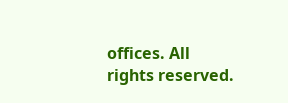offices. All rights reserved.